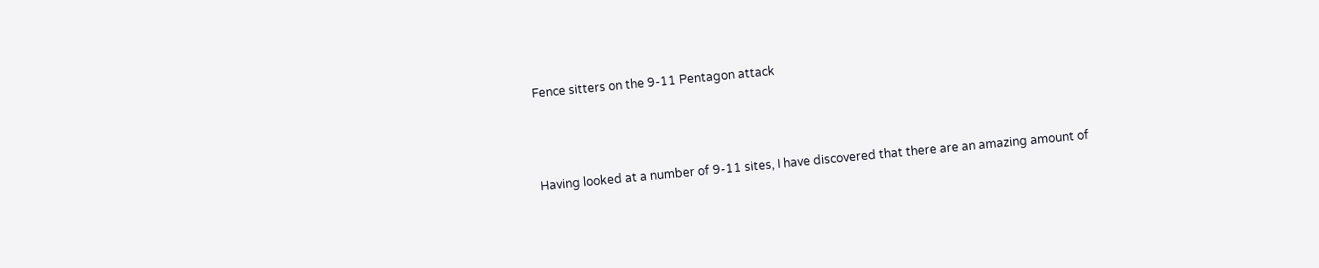Fence sitters on the 9-11 Pentagon attack



Having looked at a number of 9-11 sites, I have discovered that there are an amazing amount of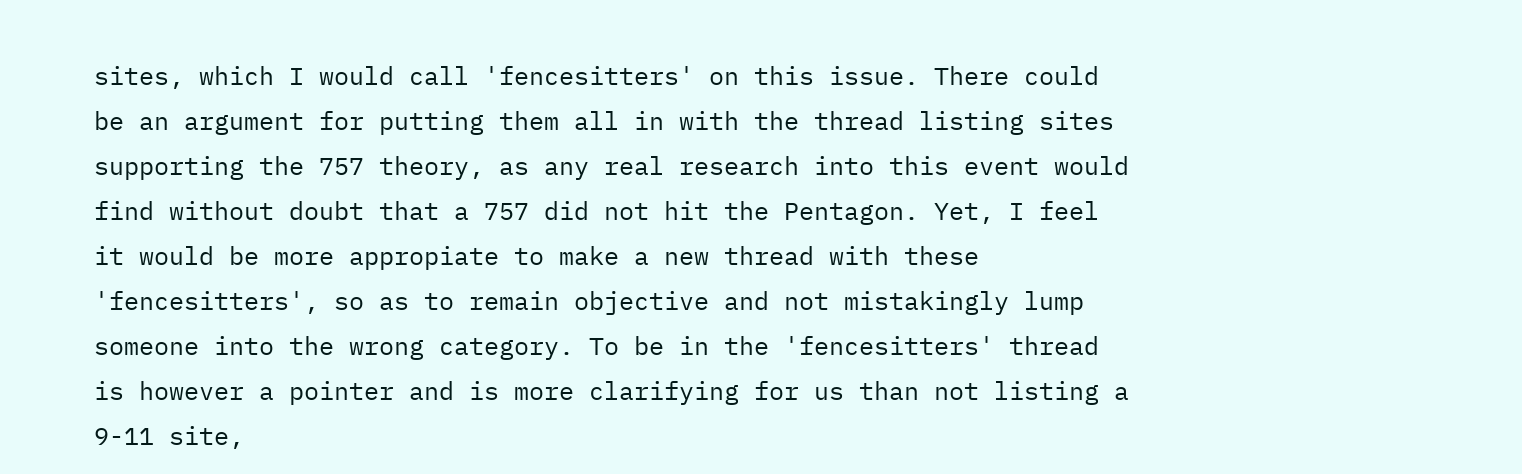sites, which I would call 'fencesitters' on this issue. There could be an argument for putting them all in with the thread listing sites supporting the 757 theory, as any real research into this event would find without doubt that a 757 did not hit the Pentagon. Yet, I feel it would be more appropiate to make a new thread with these 'fencesitters', so as to remain objective and not mistakingly lump someone into the wrong category. To be in the 'fencesitters' thread is however a pointer and is more clarifying for us than not listing a 9-11 site,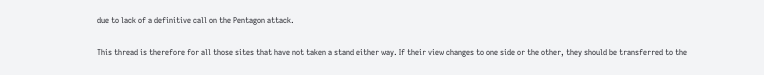due to lack of a definitive call on the Pentagon attack.

This thread is therefore for all those sites that have not taken a stand either way. If their view changes to one side or the other, they should be transferred to the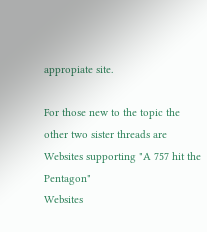appropiate site.

For those new to the topic the other two sister threads are
Websites supporting "A 757 hit the Pentagon"
Websites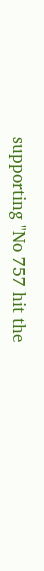supporting "No 757 hit the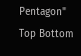Pentagon"
Top Bottom